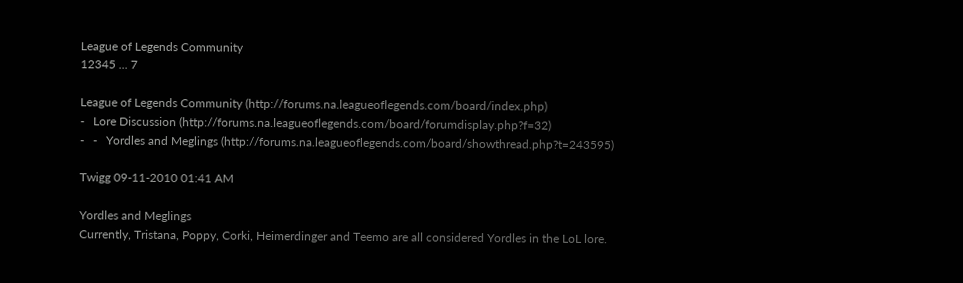League of Legends Community
12345 ... 7

League of Legends Community (http://forums.na.leagueoflegends.com/board/index.php)
-   Lore Discussion (http://forums.na.leagueoflegends.com/board/forumdisplay.php?f=32)
-   -   Yordles and Meglings (http://forums.na.leagueoflegends.com/board/showthread.php?t=243595)

Twigg 09-11-2010 01:41 AM

Yordles and Meglings
Currently, Tristana, Poppy, Corki, Heimerdinger and Teemo are all considered Yordles in the LoL lore.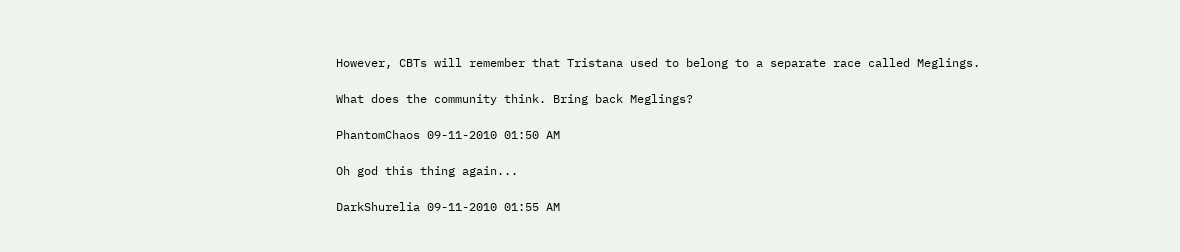However, CBTs will remember that Tristana used to belong to a separate race called Meglings.

What does the community think. Bring back Meglings?

PhantomChaos 09-11-2010 01:50 AM

Oh god this thing again...

DarkShurelia 09-11-2010 01:55 AM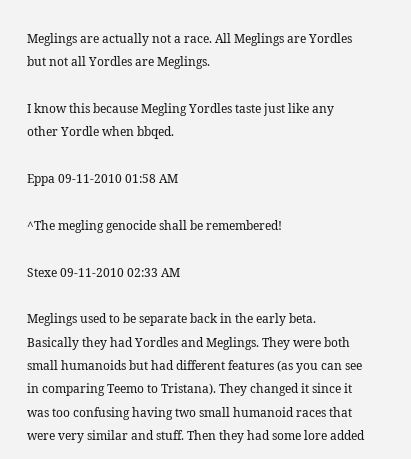Meglings are actually not a race. All Meglings are Yordles but not all Yordles are Meglings.

I know this because Megling Yordles taste just like any other Yordle when bbqed.

Eppa 09-11-2010 01:58 AM

^The megling genocide shall be remembered!

Stexe 09-11-2010 02:33 AM

Meglings used to be separate back in the early beta. Basically they had Yordles and Meglings. They were both small humanoids but had different features (as you can see in comparing Teemo to Tristana). They changed it since it was too confusing having two small humanoid races that were very similar and stuff. Then they had some lore added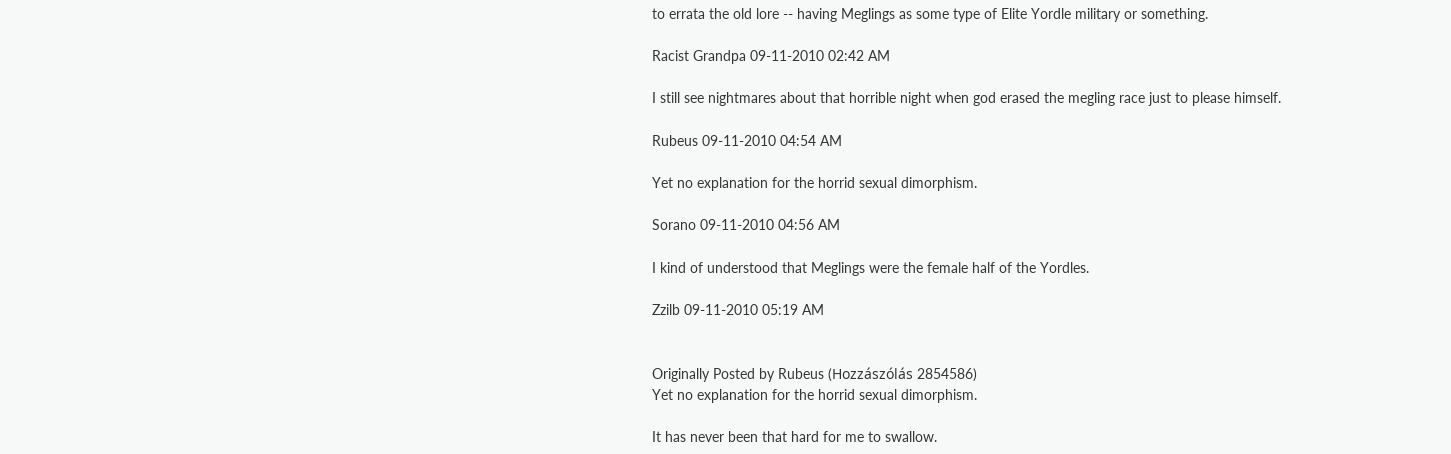to errata the old lore -- having Meglings as some type of Elite Yordle military or something.

Racist Grandpa 09-11-2010 02:42 AM

I still see nightmares about that horrible night when god erased the megling race just to please himself.

Rubeus 09-11-2010 04:54 AM

Yet no explanation for the horrid sexual dimorphism.

Sorano 09-11-2010 04:56 AM

I kind of understood that Meglings were the female half of the Yordles.

Zzilb 09-11-2010 05:19 AM


Originally Posted by Rubeus (Hozzászólás 2854586)
Yet no explanation for the horrid sexual dimorphism.

It has never been that hard for me to swallow.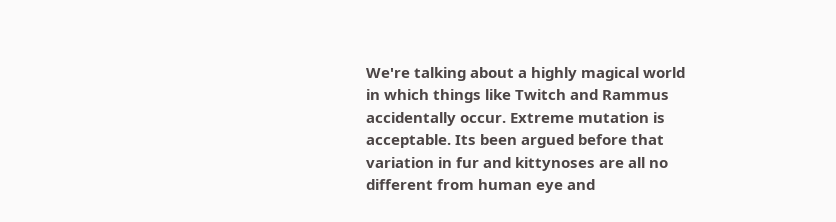We're talking about a highly magical world in which things like Twitch and Rammus accidentally occur. Extreme mutation is acceptable. Its been argued before that variation in fur and kittynoses are all no different from human eye and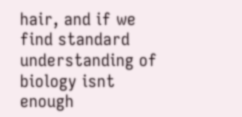hair, and if we find standard understanding of biology isnt enough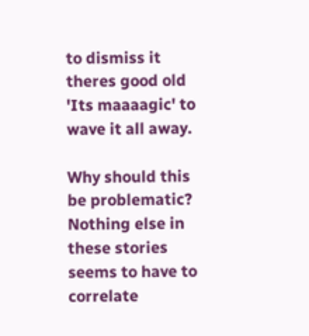to dismiss it theres good old 'Its maaaagic' to wave it all away.

Why should this be problematic? Nothing else in these stories seems to have to correlate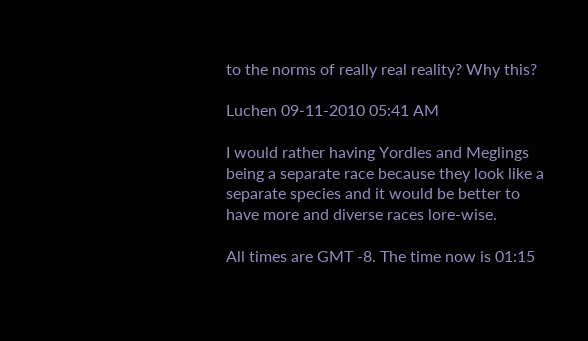to the norms of really real reality? Why this?

Luchen 09-11-2010 05:41 AM

I would rather having Yordles and Meglings being a separate race because they look like a separate species and it would be better to have more and diverse races lore-wise.

All times are GMT -8. The time now is 01:15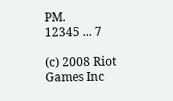PM.
12345 ... 7

(c) 2008 Riot Games Inc